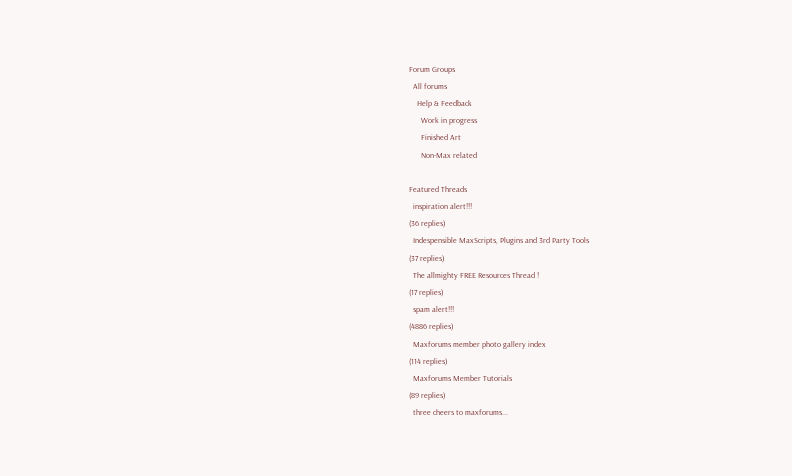Forum Groups
  All forums
    Help & Feedback
      Work in progress
      Finished Art
      Non-Max related

Featured Threads
  inspiration alert!!!
(36 replies)
  Indespensible MaxScripts, Plugins and 3rd Party Tools
(37 replies)
  The allmighty FREE Resources Thread !
(17 replies)
  spam alert!!!
(4886 replies)
  Maxforums member photo gallery index
(114 replies)
  Maxforums Member Tutorials
(89 replies)
  three cheers to maxforums...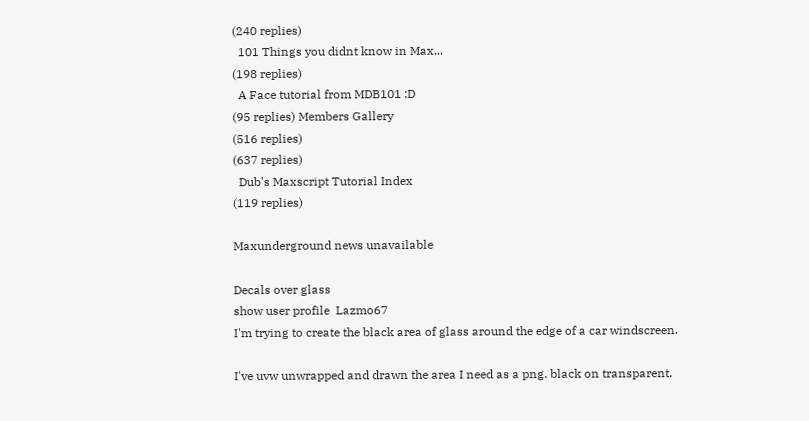(240 replies)
  101 Things you didnt know in Max...
(198 replies)
  A Face tutorial from MDB101 :D
(95 replies) Members Gallery
(516 replies)
(637 replies)
  Dub's Maxscript Tutorial Index
(119 replies)

Maxunderground news unavailable

Decals over glass
show user profile  Lazmo67
I'm trying to create the black area of glass around the edge of a car windscreen.

I've uvw unwrapped and drawn the area I need as a png. black on transparent.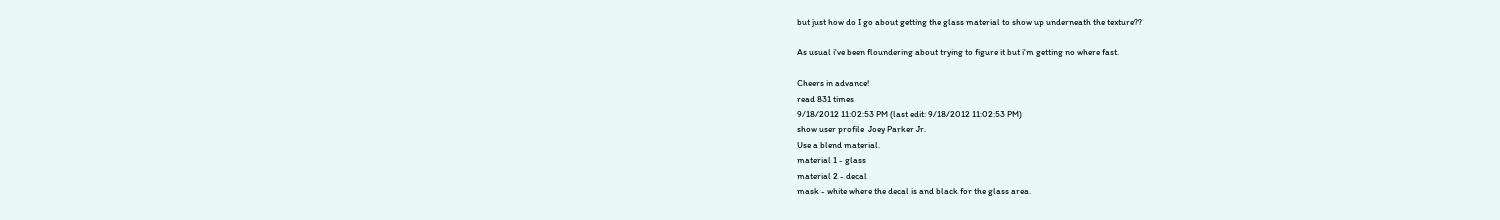but just how do I go about getting the glass material to show up underneath the texture??

As usual i've been floundering about trying to figure it but i'm getting no where fast.

Cheers in advance!
read 831 times
9/18/2012 11:02:53 PM (last edit: 9/18/2012 11:02:53 PM)
show user profile  Joey Parker Jr.
Use a blend material.
material 1 - glass
material 2 - decal
mask - white where the decal is and black for the glass area.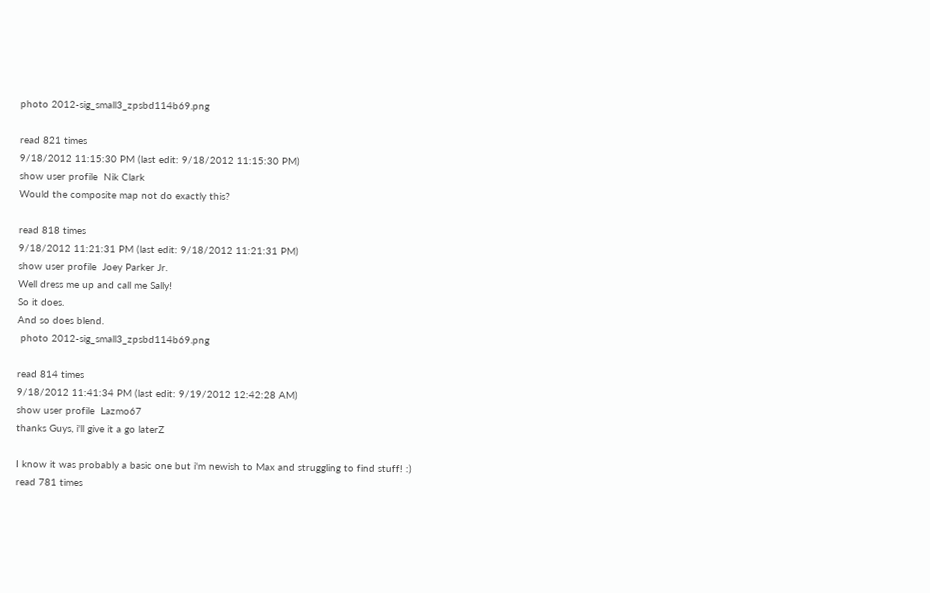photo 2012-sig_small3_zpsbd114b69.png

read 821 times
9/18/2012 11:15:30 PM (last edit: 9/18/2012 11:15:30 PM)
show user profile  Nik Clark
Would the composite map not do exactly this?

read 818 times
9/18/2012 11:21:31 PM (last edit: 9/18/2012 11:21:31 PM)
show user profile  Joey Parker Jr.
Well dress me up and call me Sally!
So it does.
And so does blend.
 photo 2012-sig_small3_zpsbd114b69.png

read 814 times
9/18/2012 11:41:34 PM (last edit: 9/19/2012 12:42:28 AM)
show user profile  Lazmo67
thanks Guys, i'll give it a go laterZ

I know it was probably a basic one but i'm newish to Max and struggling to find stuff! :)
read 781 times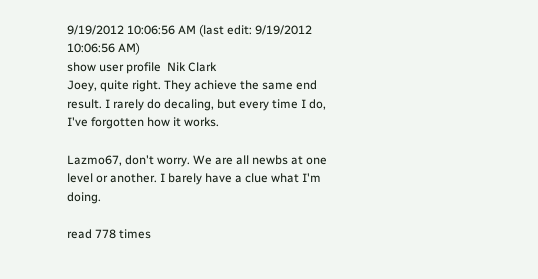9/19/2012 10:06:56 AM (last edit: 9/19/2012 10:06:56 AM)
show user profile  Nik Clark
Joey, quite right. They achieve the same end result. I rarely do decaling, but every time I do, I've forgotten how it works.

Lazmo67, don't worry. We are all newbs at one level or another. I barely have a clue what I'm doing.

read 778 times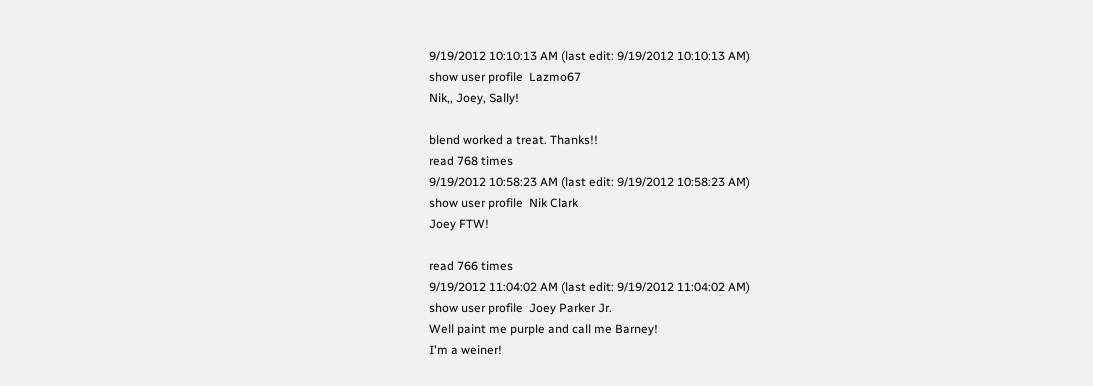9/19/2012 10:10:13 AM (last edit: 9/19/2012 10:10:13 AM)
show user profile  Lazmo67
Nik,, Joey, Sally!

blend worked a treat. Thanks!!
read 768 times
9/19/2012 10:58:23 AM (last edit: 9/19/2012 10:58:23 AM)
show user profile  Nik Clark
Joey FTW!

read 766 times
9/19/2012 11:04:02 AM (last edit: 9/19/2012 11:04:02 AM)
show user profile  Joey Parker Jr.
Well paint me purple and call me Barney!
I'm a weiner!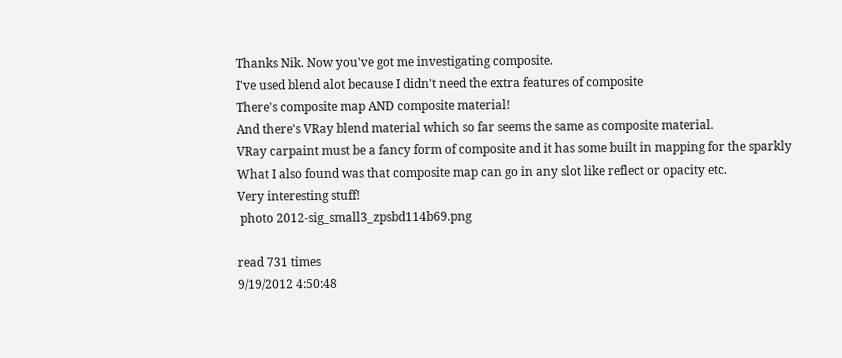Thanks Nik. Now you've got me investigating composite.
I've used blend alot because I didn't need the extra features of composite
There's composite map AND composite material!
And there's VRay blend material which so far seems the same as composite material.
VRay carpaint must be a fancy form of composite and it has some built in mapping for the sparkly
What I also found was that composite map can go in any slot like reflect or opacity etc.
Very interesting stuff!
 photo 2012-sig_small3_zpsbd114b69.png

read 731 times
9/19/2012 4:50:48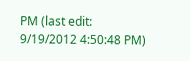PM (last edit: 9/19/2012 4:50:48 PM)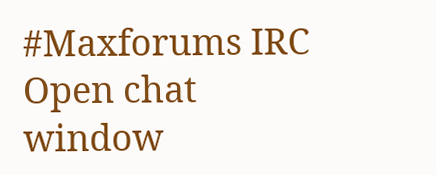#Maxforums IRC
Open chat window